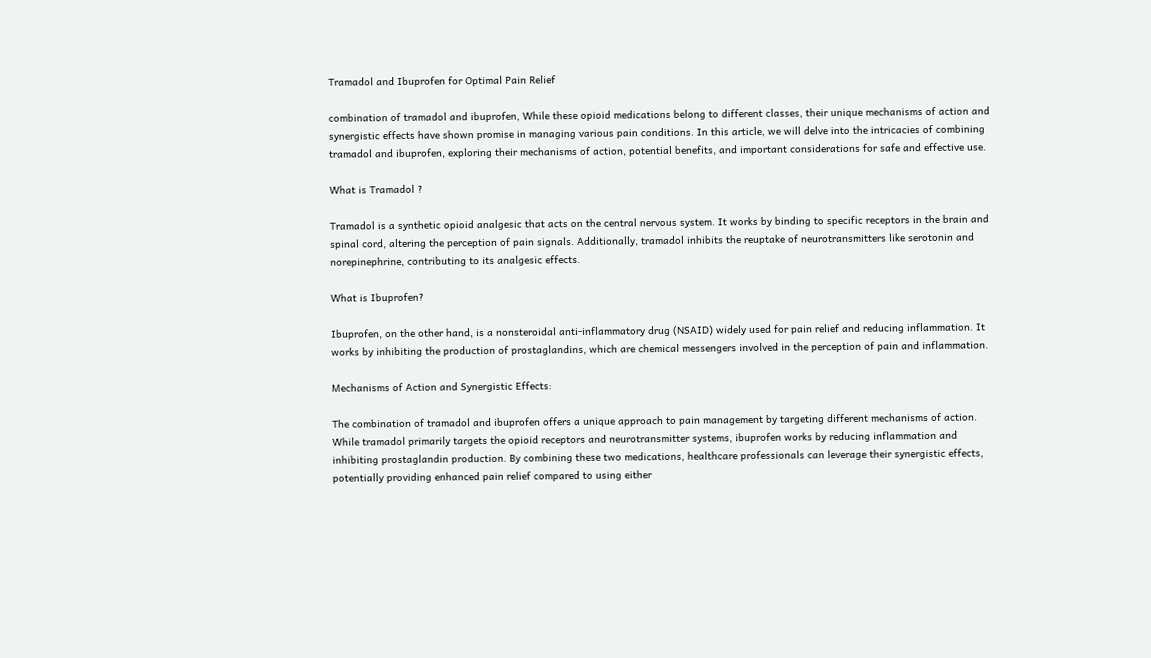Tramadol and Ibuprofen for Optimal Pain Relief

combination of tramadol and ibuprofen, While these opioid medications belong to different classes, their unique mechanisms of action and synergistic effects have shown promise in managing various pain conditions. In this article, we will delve into the intricacies of combining tramadol and ibuprofen, exploring their mechanisms of action, potential benefits, and important considerations for safe and effective use.

What is Tramadol ?

Tramadol is a synthetic opioid analgesic that acts on the central nervous system. It works by binding to specific receptors in the brain and spinal cord, altering the perception of pain signals. Additionally, tramadol inhibits the reuptake of neurotransmitters like serotonin and norepinephrine, contributing to its analgesic effects.

What is Ibuprofen?

Ibuprofen, on the other hand, is a nonsteroidal anti-inflammatory drug (NSAID) widely used for pain relief and reducing inflammation. It works by inhibiting the production of prostaglandins, which are chemical messengers involved in the perception of pain and inflammation.

Mechanisms of Action and Synergistic Effects:

The combination of tramadol and ibuprofen offers a unique approach to pain management by targeting different mechanisms of action. While tramadol primarily targets the opioid receptors and neurotransmitter systems, ibuprofen works by reducing inflammation and inhibiting prostaglandin production. By combining these two medications, healthcare professionals can leverage their synergistic effects, potentially providing enhanced pain relief compared to using either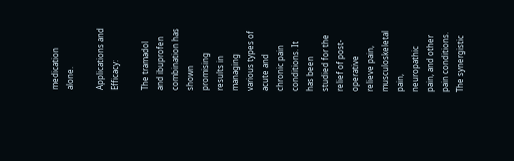medication alone.

Applications and Efficacy:

The tramadol and ibuprofen combination has shown promising results in managing various types of acute and chronic pain conditions. It has been studied for the relief of post-operative relieve pain, musculoskeletal pain, neuropathic pain, and other pain conditions. The synergistic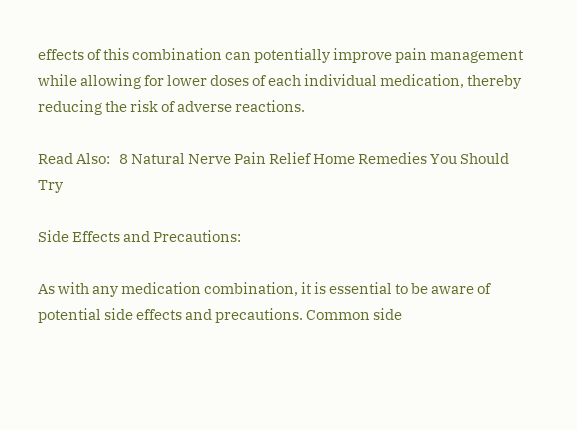effects of this combination can potentially improve pain management while allowing for lower doses of each individual medication, thereby reducing the risk of adverse reactions.

Read Also:   8 Natural Nerve Pain Relief Home Remedies You Should Try

Side Effects and Precautions:

As with any medication combination, it is essential to be aware of potential side effects and precautions. Common side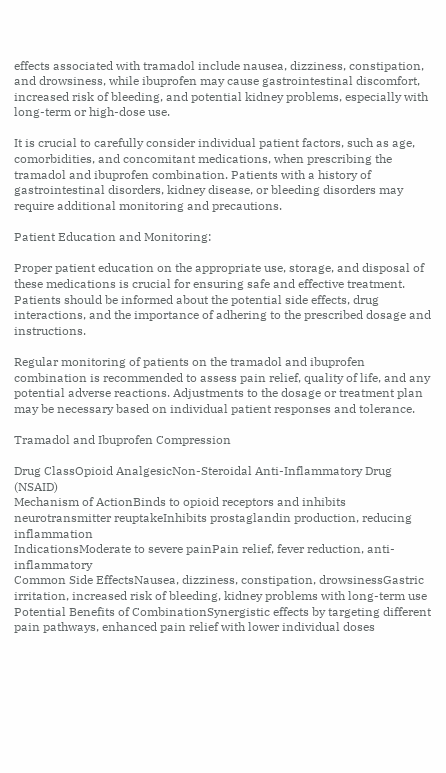effects associated with tramadol include nausea, dizziness, constipation, and drowsiness, while ibuprofen may cause gastrointestinal discomfort, increased risk of bleeding, and potential kidney problems, especially with long-term or high-dose use.

It is crucial to carefully consider individual patient factors, such as age, comorbidities, and concomitant medications, when prescribing the tramadol and ibuprofen combination. Patients with a history of gastrointestinal disorders, kidney disease, or bleeding disorders may require additional monitoring and precautions.

Patient Education and Monitoring:

Proper patient education on the appropriate use, storage, and disposal of these medications is crucial for ensuring safe and effective treatment. Patients should be informed about the potential side effects, drug interactions, and the importance of adhering to the prescribed dosage and instructions.

Regular monitoring of patients on the tramadol and ibuprofen combination is recommended to assess pain relief, quality of life, and any potential adverse reactions. Adjustments to the dosage or treatment plan may be necessary based on individual patient responses and tolerance.

Tramadol and Ibuprofen Compression

Drug ClassOpioid AnalgesicNon-Steroidal Anti-Inflammatory Drug (NSAID)
Mechanism of ActionBinds to opioid receptors and inhibits neurotransmitter reuptakeInhibits prostaglandin production, reducing inflammation
IndicationsModerate to severe painPain relief, fever reduction, anti-inflammatory
Common Side EffectsNausea, dizziness, constipation, drowsinessGastric irritation, increased risk of bleeding, kidney problems with long-term use
Potential Benefits of CombinationSynergistic effects by targeting different pain pathways, enhanced pain relief with lower individual doses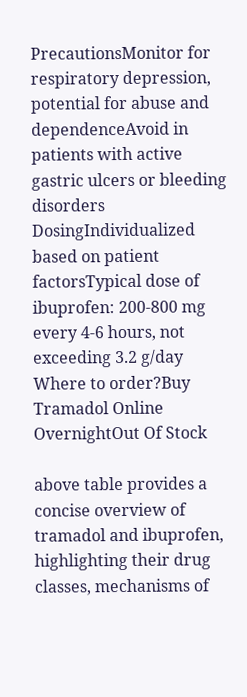PrecautionsMonitor for respiratory depression, potential for abuse and dependenceAvoid in patients with active gastric ulcers or bleeding disorders
DosingIndividualized based on patient factorsTypical dose of ibuprofen: 200-800 mg every 4-6 hours, not exceeding 3.2 g/day
Where to order?Buy Tramadol Online OvernightOut Of Stock

above table provides a concise overview of tramadol and ibuprofen, highlighting their drug classes, mechanisms of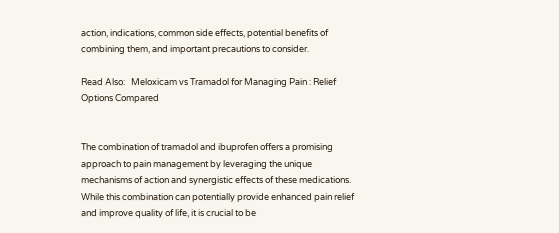action, indications, common side effects, potential benefits of combining them, and important precautions to consider.

Read Also:   Meloxicam vs Tramadol for Managing Pain : Relief Options Compared


The combination of tramadol and ibuprofen offers a promising approach to pain management by leveraging the unique mechanisms of action and synergistic effects of these medications. While this combination can potentially provide enhanced pain relief and improve quality of life, it is crucial to be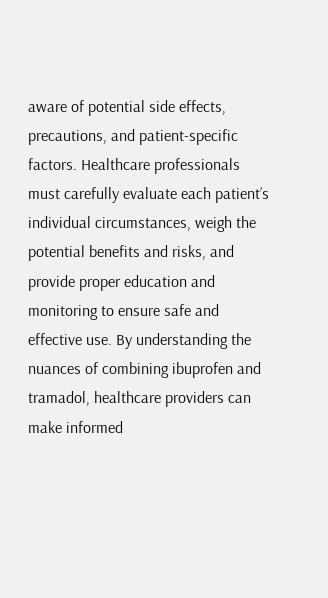aware of potential side effects, precautions, and patient-specific factors. Healthcare professionals must carefully evaluate each patient’s individual circumstances, weigh the potential benefits and risks, and provide proper education and monitoring to ensure safe and effective use. By understanding the nuances of combining ibuprofen and tramadol, healthcare providers can make informed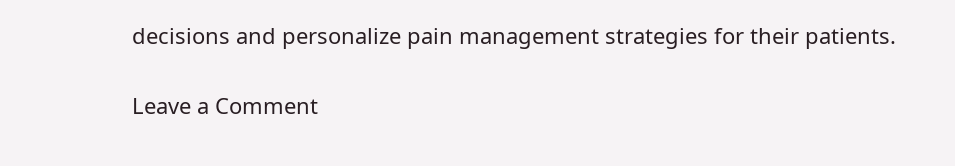decisions and personalize pain management strategies for their patients.

Leave a Comment